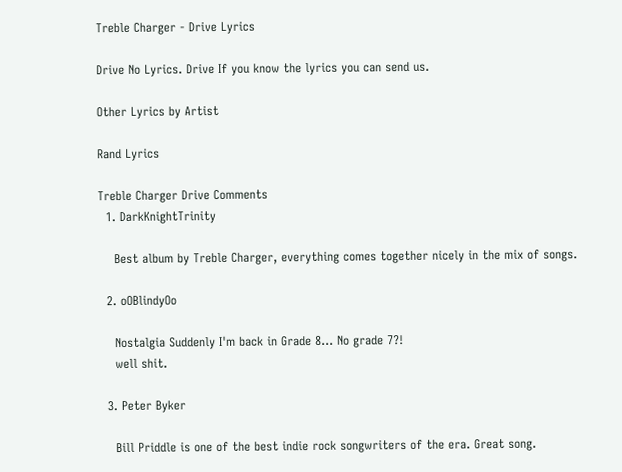Treble Charger - Drive Lyrics

Drive No Lyrics. Drive If you know the lyrics you can send us.

Other Lyrics by Artist

Rand Lyrics

Treble Charger Drive Comments
  1. DarkKnightTrinity

    Best album by Treble Charger, everything comes together nicely in the mix of songs.

  2. oOBlindyOo

    Nostalgia Suddenly I'm back in Grade 8... No grade 7?!
    well shit.

  3. Peter Byker

    Bill Priddle is one of the best indie rock songwriters of the era. Great song.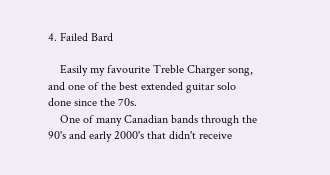4. Failed Bard

    Easily my favourite Treble Charger song, and one of the best extended guitar solo done since the 70s.
    One of many Canadian bands through the 90's and early 2000's that didn't receive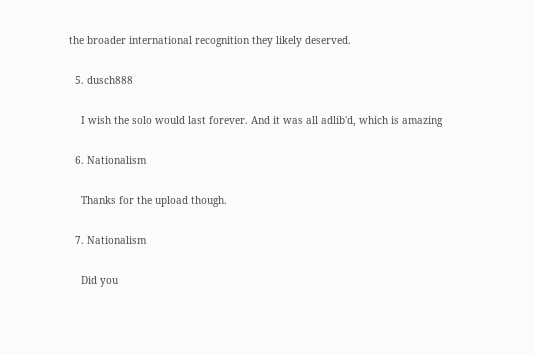the broader international recognition they likely deserved.

  5. dusch888

    I wish the solo would last forever. And it was all adlib'd, which is amazing

  6. Nationalism

    Thanks for the upload though.

  7. Nationalism

    Did you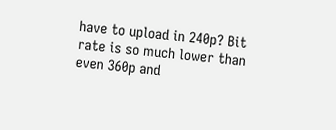have to upload in 240p? Bit rate is so much lower than even 360p and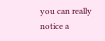you can really notice a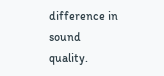difference in sound quality.